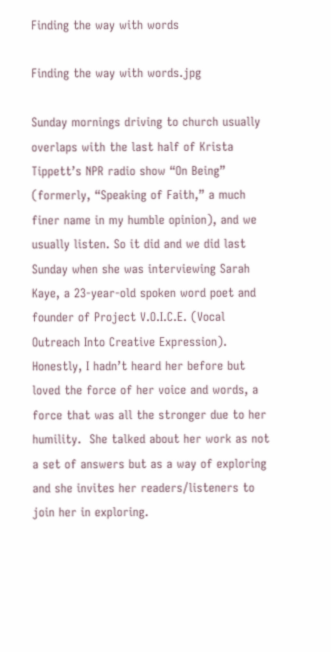Finding the way with words

Finding the way with words.jpg

Sunday mornings driving to church usually overlaps with the last half of Krista Tippett’s NPR radio show “On Being” (formerly, “Speaking of Faith,” a much finer name in my humble opinion), and we usually listen. So it did and we did last Sunday when she was interviewing Sarah Kaye, a 23-year-old spoken word poet and founder of Project V.O.I.C.E. (Vocal Outreach Into Creative Expression). Honestly, I hadn’t heard her before but loved the force of her voice and words, a force that was all the stronger due to her humility.  She talked about her work as not a set of answers but as a way of exploring and she invites her readers/listeners to join her in exploring.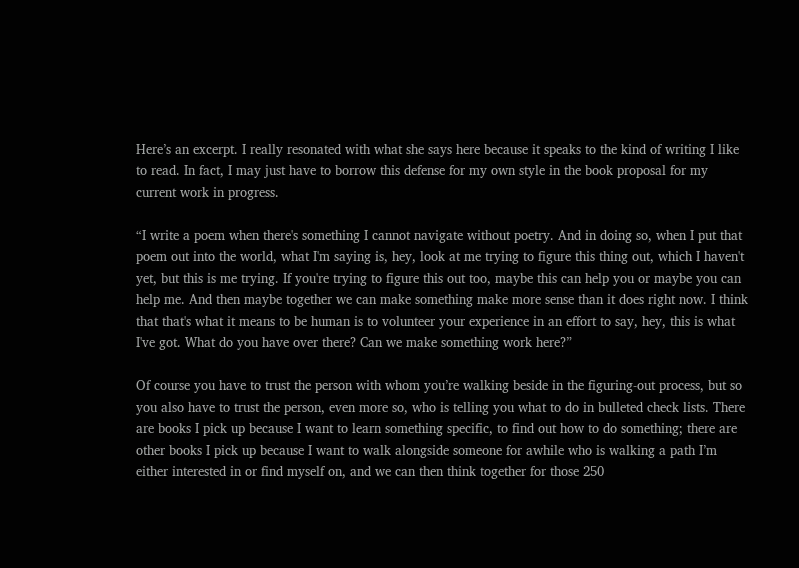Here’s an excerpt. I really resonated with what she says here because it speaks to the kind of writing I like to read. In fact, I may just have to borrow this defense for my own style in the book proposal for my current work in progress.

“I write a poem when there's something I cannot navigate without poetry. And in doing so, when I put that poem out into the world, what I'm saying is, hey, look at me trying to figure this thing out, which I haven't yet, but this is me trying. If you're trying to figure this out too, maybe this can help you or maybe you can help me. And then maybe together we can make something make more sense than it does right now. I think that that's what it means to be human is to volunteer your experience in an effort to say, hey, this is what I've got. What do you have over there? Can we make something work here?”

Of course you have to trust the person with whom you’re walking beside in the figuring-out process, but so you also have to trust the person, even more so, who is telling you what to do in bulleted check lists. There are books I pick up because I want to learn something specific, to find out how to do something; there are other books I pick up because I want to walk alongside someone for awhile who is walking a path I’m either interested in or find myself on, and we can then think together for those 250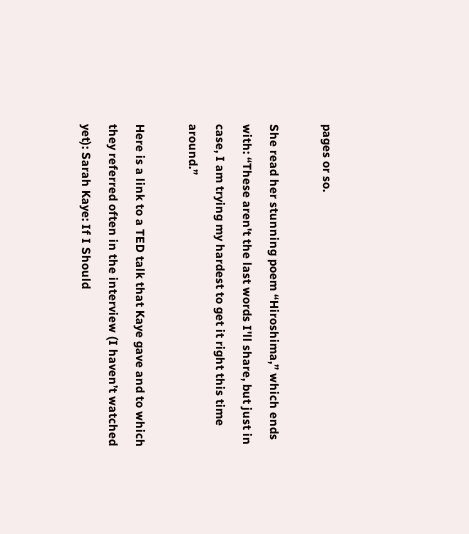pages or so.

She read her stunning poem “Hiroshima,” which ends with: “These aren't the last words I'll share, but just in case, I am trying my hardest to get it right this time around.”

Here is a link to a TED talk that Kaye gave and to which they referred often in the interview (I haven’t watched yet): Sarah Kaye: If I Should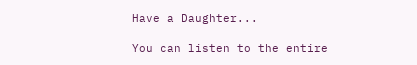Have a Daughter...

You can listen to the entire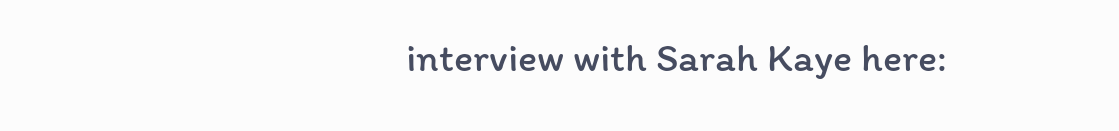interview with Sarah Kaye here: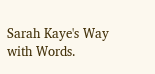Sarah Kaye's Way with Words.